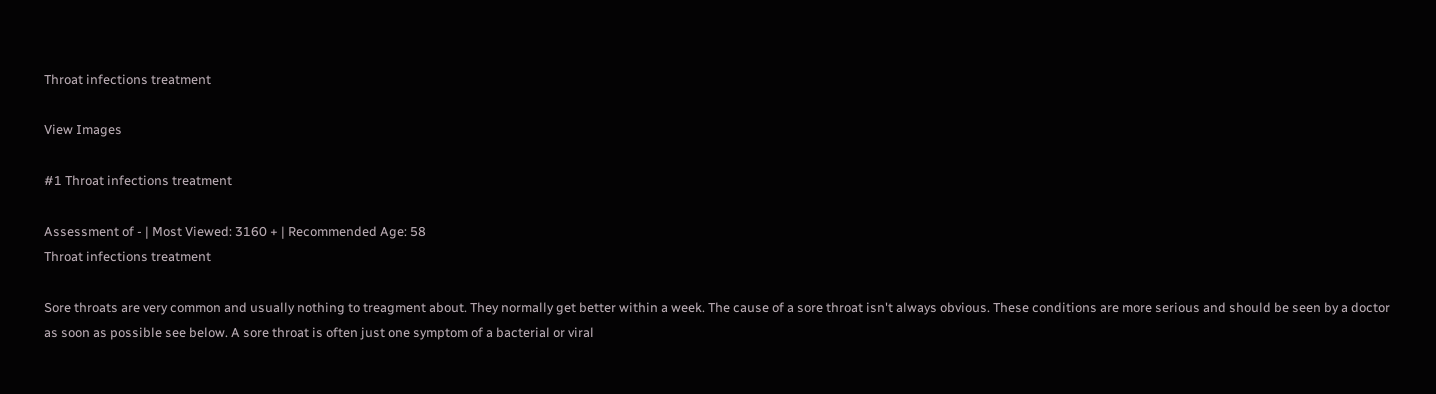Throat infections treatment

View Images

#1 Throat infections treatment

Assessment of - | Most Viewed: 3160 + | Recommended Age: 58
Throat infections treatment

Sore throats are very common and usually nothing to treagment about. They normally get better within a week. The cause of a sore throat isn't always obvious. These conditions are more serious and should be seen by a doctor as soon as possible see below. A sore throat is often just one symptom of a bacterial or viral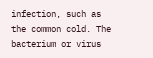infection, such as the common cold. The bacterium or virus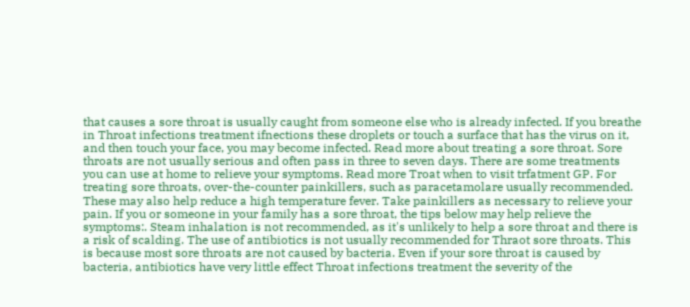that causes a sore throat is usually caught from someone else who is already infected. If you breathe in Throat infections treatment ifnections these droplets or touch a surface that has the virus on it, and then touch your face, you may become infected. Read more about treating a sore throat. Sore throats are not usually serious and often pass in three to seven days. There are some treatments you can use at home to relieve your symptoms. Read more Troat when to visit trfatment GP. For treating sore throats, over-the-counter painkillers, such as paracetamolare usually recommended. These may also help reduce a high temperature fever. Take painkillers as necessary to relieve your pain. If you or someone in your family has a sore throat, the tips below may help relieve the symptoms:. Steam inhalation is not recommended, as it's unlikely to help a sore throat and there is a risk of scalding. The use of antibiotics is not usually recommended for Thraot sore throats. This is because most sore throats are not caused by bacteria. Even if your sore throat is caused by bacteria, antibiotics have very little effect Throat infections treatment the severity of the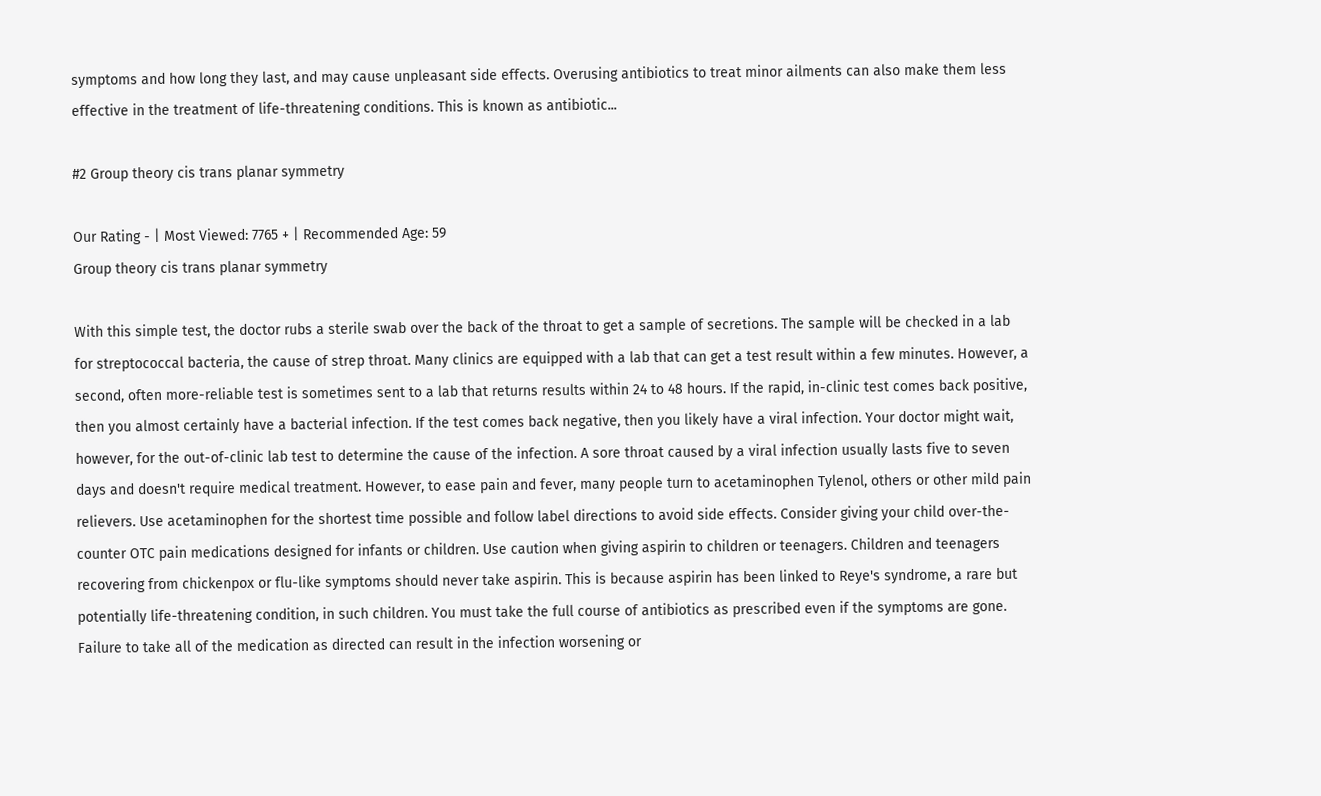symptoms and how long they last, and may cause unpleasant side effects. Overusing antibiotics to treat minor ailments can also make them less effective in the treatment of life-threatening conditions. This is known as antibiotic...

#2 Group theory cis trans planar symmetry

Our Rating - | Most Viewed: 7765 + | Recommended Age: 59
Group theory cis trans planar symmetry

With this simple test, the doctor rubs a sterile swab over the back of the throat to get a sample of secretions. The sample will be checked in a lab for streptococcal bacteria, the cause of strep throat. Many clinics are equipped with a lab that can get a test result within a few minutes. However, a second, often more-reliable test is sometimes sent to a lab that returns results within 24 to 48 hours. If the rapid, in-clinic test comes back positive, then you almost certainly have a bacterial infection. If the test comes back negative, then you likely have a viral infection. Your doctor might wait, however, for the out-of-clinic lab test to determine the cause of the infection. A sore throat caused by a viral infection usually lasts five to seven days and doesn't require medical treatment. However, to ease pain and fever, many people turn to acetaminophen Tylenol, others or other mild pain relievers. Use acetaminophen for the shortest time possible and follow label directions to avoid side effects. Consider giving your child over-the-counter OTC pain medications designed for infants or children. Use caution when giving aspirin to children or teenagers. Children and teenagers recovering from chickenpox or flu-like symptoms should never take aspirin. This is because aspirin has been linked to Reye's syndrome, a rare but potentially life-threatening condition, in such children. You must take the full course of antibiotics as prescribed even if the symptoms are gone. Failure to take all of the medication as directed can result in the infection worsening or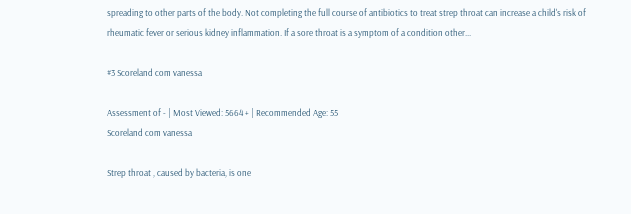spreading to other parts of the body. Not completing the full course of antibiotics to treat strep throat can increase a child's risk of rheumatic fever or serious kidney inflammation. If a sore throat is a symptom of a condition other...

#3 Scoreland com vanessa

Assessment of - | Most Viewed: 5664 + | Recommended Age: 55
Scoreland com vanessa

Strep throat , caused by bacteria, is one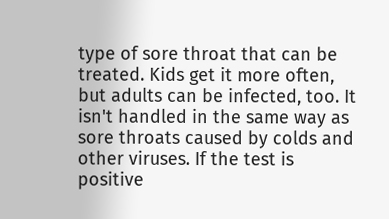type of sore throat that can be treated. Kids get it more often, but adults can be infected, too. It isn't handled in the same way as sore throats caused by colds and other viruses. If the test is positive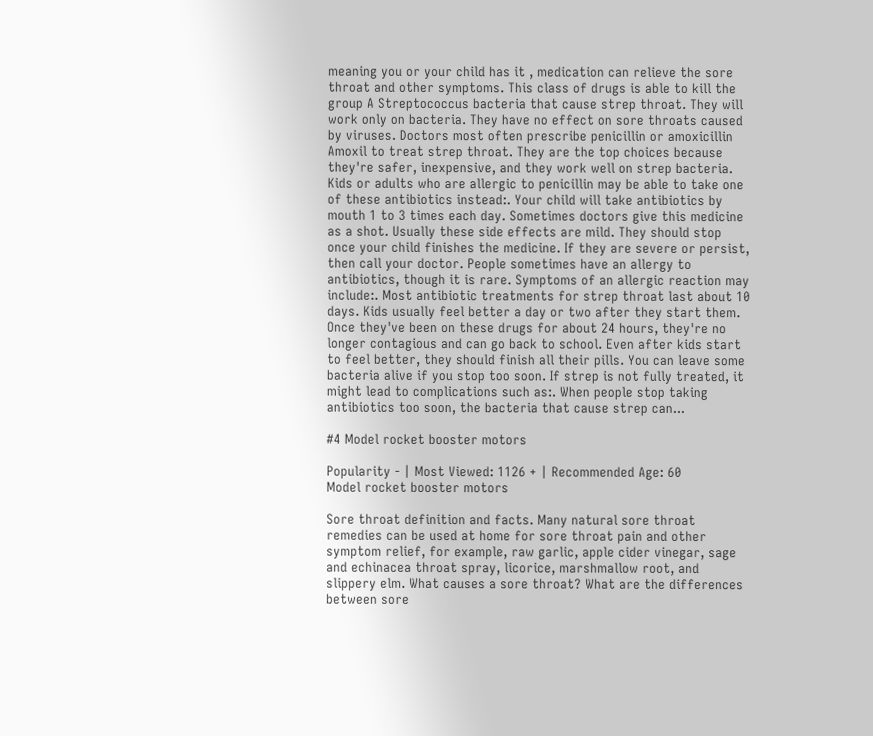meaning you or your child has it , medication can relieve the sore throat and other symptoms. This class of drugs is able to kill the group A Streptococcus bacteria that cause strep throat. They will work only on bacteria. They have no effect on sore throats caused by viruses. Doctors most often prescribe penicillin or amoxicillin Amoxil to treat strep throat. They are the top choices because they're safer, inexpensive, and they work well on strep bacteria. Kids or adults who are allergic to penicillin may be able to take one of these antibiotics instead:. Your child will take antibiotics by mouth 1 to 3 times each day. Sometimes doctors give this medicine as a shot. Usually these side effects are mild. They should stop once your child finishes the medicine. If they are severe or persist, then call your doctor. People sometimes have an allergy to antibiotics, though it is rare. Symptoms of an allergic reaction may include:. Most antibiotic treatments for strep throat last about 10 days. Kids usually feel better a day or two after they start them. Once they've been on these drugs for about 24 hours, they're no longer contagious and can go back to school. Even after kids start to feel better, they should finish all their pills. You can leave some bacteria alive if you stop too soon. If strep is not fully treated, it might lead to complications such as:. When people stop taking antibiotics too soon, the bacteria that cause strep can...

#4 Model rocket booster motors

Popularity - | Most Viewed: 1126 + | Recommended Age: 60
Model rocket booster motors

Sore throat definition and facts. Many natural sore throat remedies can be used at home for sore throat pain and other symptom relief, for example, raw garlic, apple cider vinegar, sage and echinacea throat spray, licorice, marshmallow root, and slippery elm. What causes a sore throat? What are the differences between sore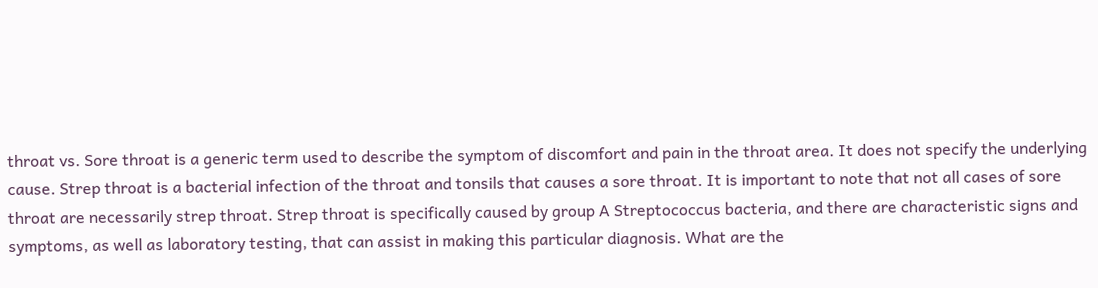throat vs. Sore throat is a generic term used to describe the symptom of discomfort and pain in the throat area. It does not specify the underlying cause. Strep throat is a bacterial infection of the throat and tonsils that causes a sore throat. It is important to note that not all cases of sore throat are necessarily strep throat. Strep throat is specifically caused by group A Streptococcus bacteria, and there are characteristic signs and symptoms, as well as laboratory testing, that can assist in making this particular diagnosis. What are the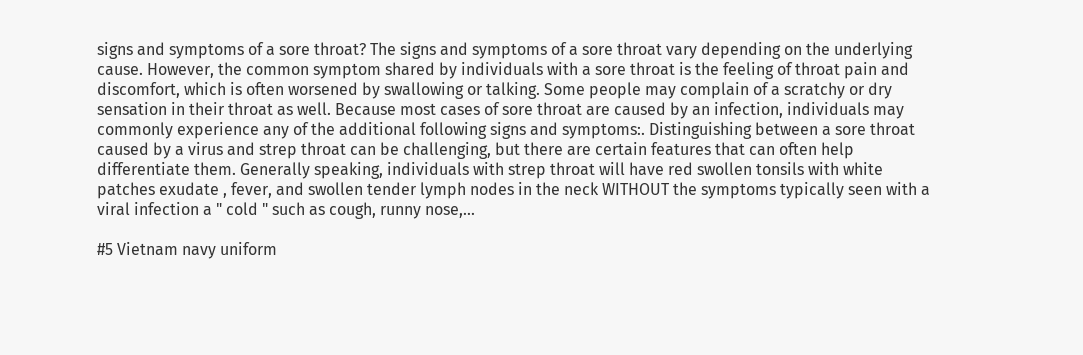signs and symptoms of a sore throat? The signs and symptoms of a sore throat vary depending on the underlying cause. However, the common symptom shared by individuals with a sore throat is the feeling of throat pain and discomfort, which is often worsened by swallowing or talking. Some people may complain of a scratchy or dry sensation in their throat as well. Because most cases of sore throat are caused by an infection, individuals may commonly experience any of the additional following signs and symptoms:. Distinguishing between a sore throat caused by a virus and strep throat can be challenging, but there are certain features that can often help differentiate them. Generally speaking, individuals with strep throat will have red swollen tonsils with white patches exudate , fever, and swollen tender lymph nodes in the neck WITHOUT the symptoms typically seen with a viral infection a " cold " such as cough, runny nose,...

#5 Vietnam navy uniform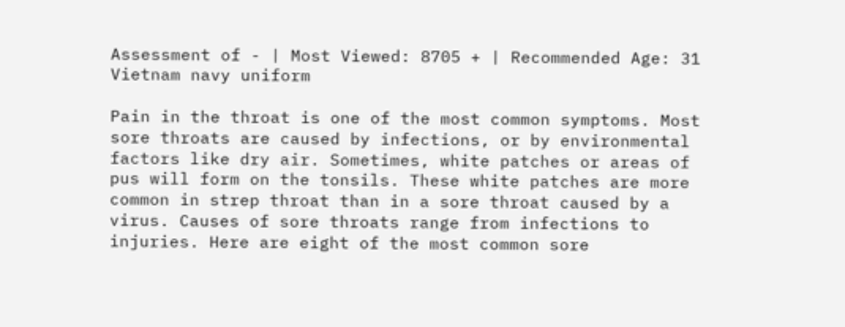Assessment of - | Most Viewed: 8705 + | Recommended Age: 31
Vietnam navy uniform

Pain in the throat is one of the most common symptoms. Most sore throats are caused by infections, or by environmental factors like dry air. Sometimes, white patches or areas of pus will form on the tonsils. These white patches are more common in strep throat than in a sore throat caused by a virus. Causes of sore throats range from infections to injuries. Here are eight of the most common sore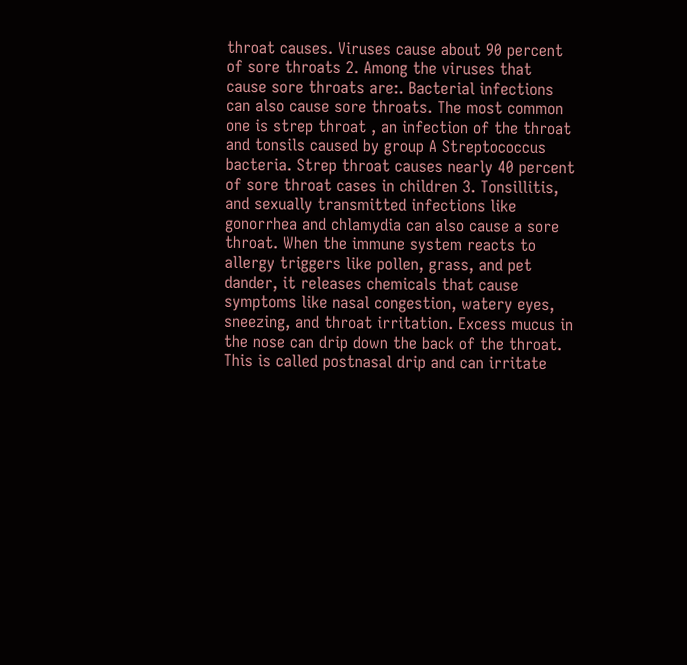throat causes. Viruses cause about 90 percent of sore throats 2. Among the viruses that cause sore throats are:. Bacterial infections can also cause sore throats. The most common one is strep throat , an infection of the throat and tonsils caused by group A Streptococcus bacteria. Strep throat causes nearly 40 percent of sore throat cases in children 3. Tonsillitis, and sexually transmitted infections like gonorrhea and chlamydia can also cause a sore throat. When the immune system reacts to allergy triggers like pollen, grass, and pet dander, it releases chemicals that cause symptoms like nasal congestion, watery eyes, sneezing, and throat irritation. Excess mucus in the nose can drip down the back of the throat. This is called postnasal drip and can irritate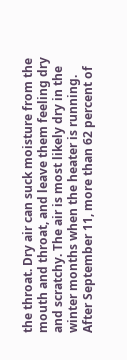the throat. Dry air can suck moisture from the mouth and throat, and leave them feeling dry and scratchy. The air is most likely dry in the winter months when the heater is running. After September 11, more than 62 percent of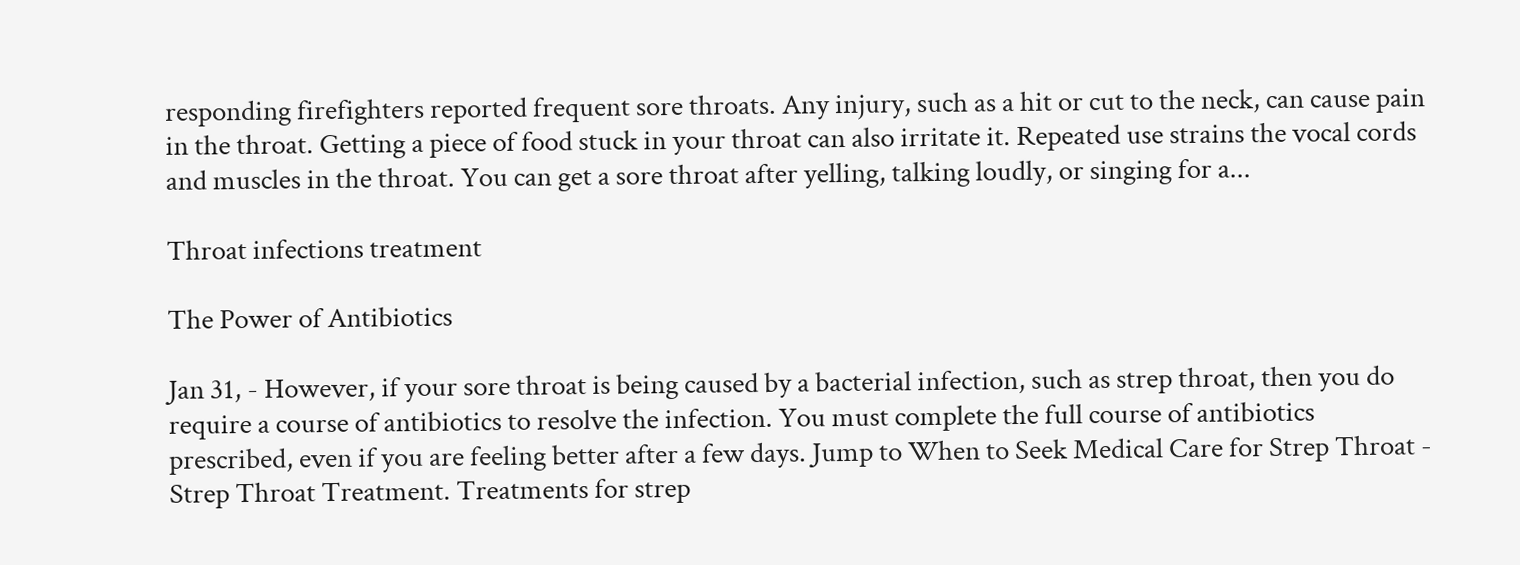responding firefighters reported frequent sore throats. Any injury, such as a hit or cut to the neck, can cause pain in the throat. Getting a piece of food stuck in your throat can also irritate it. Repeated use strains the vocal cords and muscles in the throat. You can get a sore throat after yelling, talking loudly, or singing for a...

Throat infections treatment

The Power of Antibiotics

Jan 31, - However, if your sore throat is being caused by a bacterial infection, such as strep throat, then you do require a course of antibiotics to resolve the infection. You must complete the full course of antibiotics prescribed, even if you are feeling better after a few days. Jump to When to Seek Medical Care for Strep Throat - Strep Throat Treatment. Treatments for strep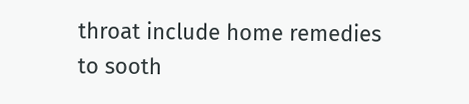throat include home remedies to sooth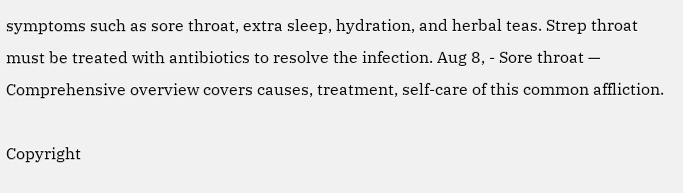symptoms such as sore throat, extra sleep, hydration, and herbal teas. Strep throat must be treated with antibiotics to resolve the infection. Aug 8, - Sore throat — Comprehensive overview covers causes, treatment, self-care of this common affliction.

Copyright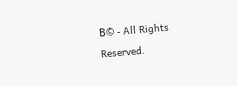В© - All Rights Reserved.